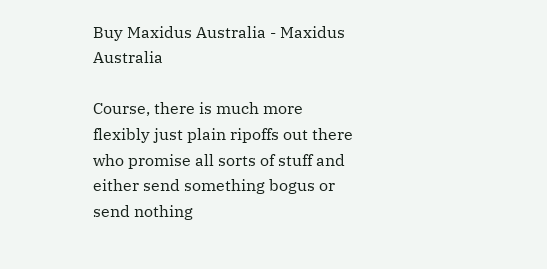Buy Maxidus Australia - Maxidus Australia

Course, there is much more flexibly just plain ripoffs out there who promise all sorts of stuff and either send something bogus or send nothing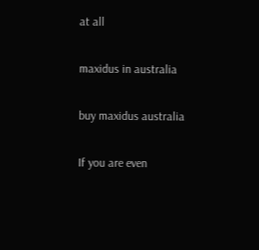at all

maxidus in australia

buy maxidus australia

If you are even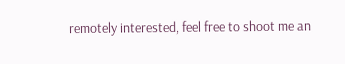remotely interested, feel free to shoot me an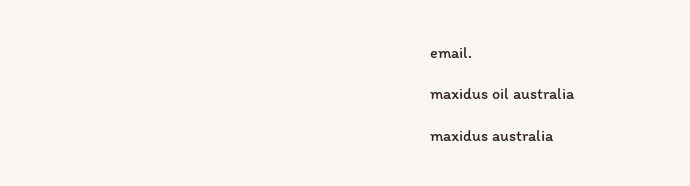email.

maxidus oil australia

maxidus australia